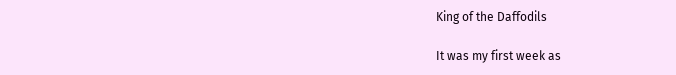King of the Daffodils

It was my first week as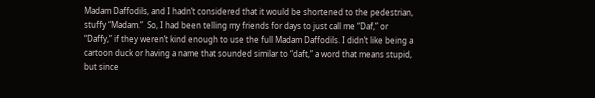Madam Daffodils, and I hadn’t considered that it would be shortened to the pedestrian, stuffy “Madam.”  So, I had been telling my friends for days to just call me “Daf,” or “Daffy,” if they weren’t kind enough to use the full Madam Daffodils. I didn’t like being a cartoon duck or having a name that sounded similar to “daft,” a word that means stupid, but since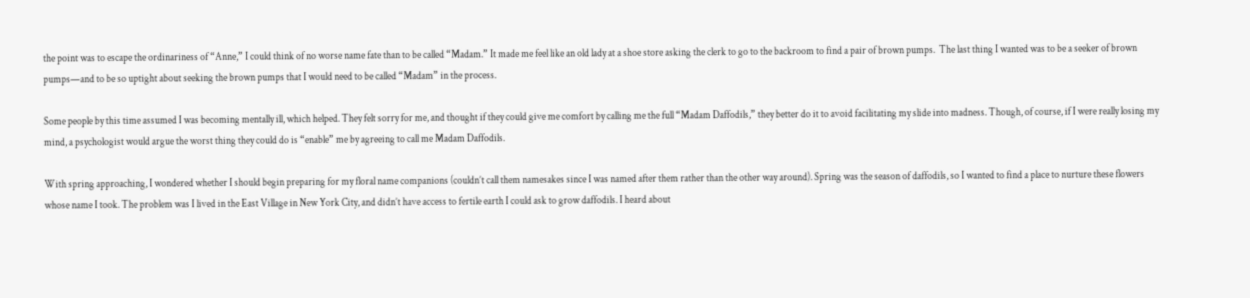the point was to escape the ordinariness of “Anne,” I could think of no worse name fate than to be called “Madam.” It made me feel like an old lady at a shoe store asking the clerk to go to the backroom to find a pair of brown pumps.  The last thing I wanted was to be a seeker of brown pumps—and to be so uptight about seeking the brown pumps that I would need to be called “Madam” in the process.

Some people by this time assumed I was becoming mentally ill, which helped. They felt sorry for me, and thought if they could give me comfort by calling me the full “Madam Daffodils,” they better do it to avoid facilitating my slide into madness. Though, of course, if I were really losing my mind, a psychologist would argue the worst thing they could do is “enable” me by agreeing to call me Madam Daffodils.

With spring approaching, I wondered whether I should begin preparing for my floral name companions (couldn’t call them namesakes since I was named after them rather than the other way around). Spring was the season of daffodils, so I wanted to find a place to nurture these flowers whose name I took. The problem was I lived in the East Village in New York City, and didn’t have access to fertile earth I could ask to grow daffodils. I heard about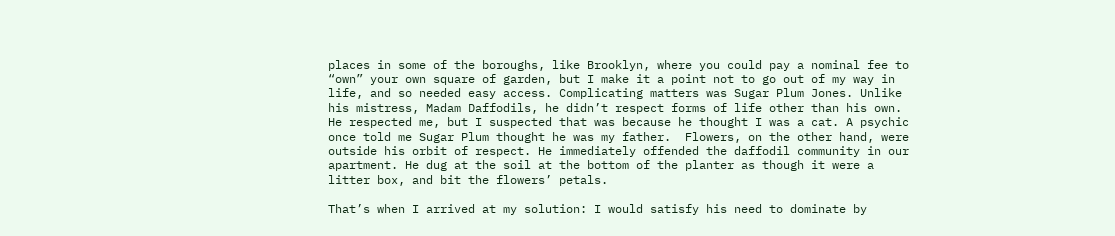places in some of the boroughs, like Brooklyn, where you could pay a nominal fee to “own” your own square of garden, but I make it a point not to go out of my way in life, and so needed easy access. Complicating matters was Sugar Plum Jones. Unlike his mistress, Madam Daffodils, he didn’t respect forms of life other than his own. He respected me, but I suspected that was because he thought I was a cat. A psychic once told me Sugar Plum thought he was my father.  Flowers, on the other hand, were outside his orbit of respect. He immediately offended the daffodil community in our apartment. He dug at the soil at the bottom of the planter as though it were a litter box, and bit the flowers’ petals.

That’s when I arrived at my solution: I would satisfy his need to dominate by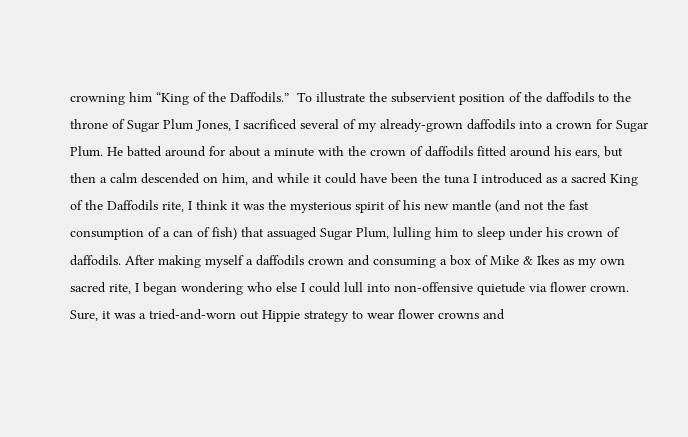crowning him “King of the Daffodils.”  To illustrate the subservient position of the daffodils to the throne of Sugar Plum Jones, I sacrificed several of my already-grown daffodils into a crown for Sugar Plum. He batted around for about a minute with the crown of daffodils fitted around his ears, but then a calm descended on him, and while it could have been the tuna I introduced as a sacred King of the Daffodils rite, I think it was the mysterious spirit of his new mantle (and not the fast consumption of a can of fish) that assuaged Sugar Plum, lulling him to sleep under his crown of daffodils. After making myself a daffodils crown and consuming a box of Mike & Ikes as my own sacred rite, I began wondering who else I could lull into non-offensive quietude via flower crown. Sure, it was a tried-and-worn out Hippie strategy to wear flower crowns and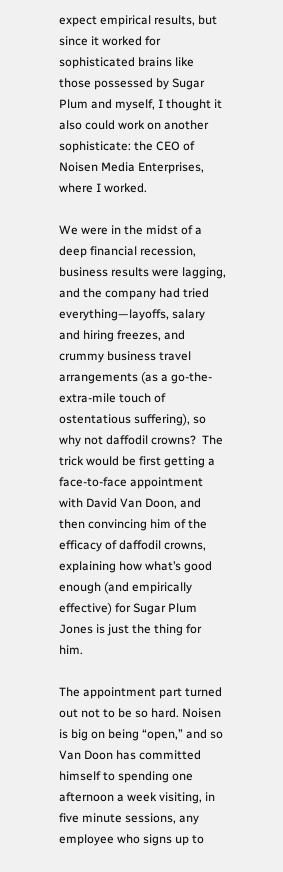expect empirical results, but since it worked for sophisticated brains like those possessed by Sugar Plum and myself, I thought it also could work on another sophisticate: the CEO of Noisen Media Enterprises, where I worked.

We were in the midst of a deep financial recession, business results were lagging, and the company had tried everything—layoffs, salary and hiring freezes, and crummy business travel arrangements (as a go-the-extra-mile touch of ostentatious suffering), so why not daffodil crowns?  The trick would be first getting a face-to-face appointment with David Van Doon, and then convincing him of the efficacy of daffodil crowns, explaining how what’s good enough (and empirically effective) for Sugar Plum Jones is just the thing for him.

The appointment part turned out not to be so hard. Noisen  is big on being “open,” and so Van Doon has committed himself to spending one afternoon a week visiting, in five minute sessions, any employee who signs up to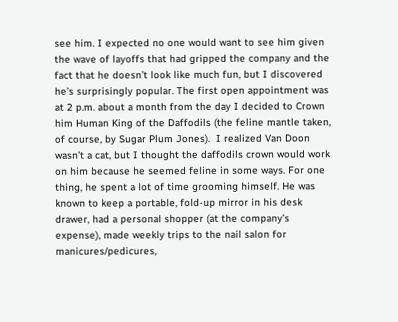see him. I expected no one would want to see him given the wave of layoffs that had gripped the company and the fact that he doesn’t look like much fun, but I discovered he’s surprisingly popular. The first open appointment was at 2 p.m. about a month from the day I decided to Crown him Human King of the Daffodils (the feline mantle taken, of course, by Sugar Plum Jones).  I realized Van Doon wasn’t a cat, but I thought the daffodils crown would work on him because he seemed feline in some ways. For one thing, he spent a lot of time grooming himself. He was known to keep a portable, fold-up mirror in his desk drawer, had a personal shopper (at the company’s expense), made weekly trips to the nail salon for manicures/pedicures,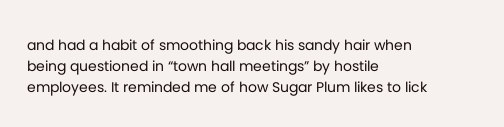and had a habit of smoothing back his sandy hair when being questioned in “town hall meetings” by hostile employees. It reminded me of how Sugar Plum likes to lick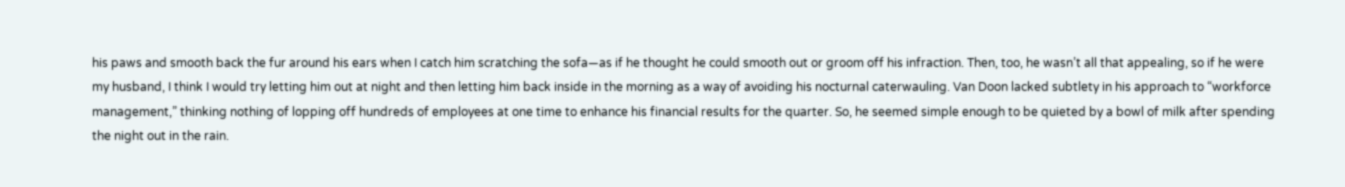his paws and smooth back the fur around his ears when I catch him scratching the sofa—as if he thought he could smooth out or groom off his infraction. Then, too, he wasn’t all that appealing, so if he were my husband, I think I would try letting him out at night and then letting him back inside in the morning as a way of avoiding his nocturnal caterwauling. Van Doon lacked subtlety in his approach to “workforce management,” thinking nothing of lopping off hundreds of employees at one time to enhance his financial results for the quarter. So, he seemed simple enough to be quieted by a bowl of milk after spending the night out in the rain.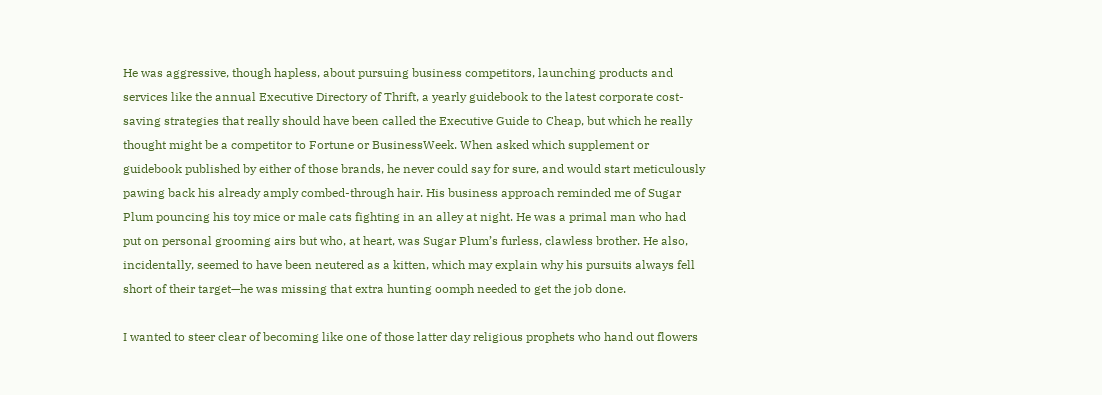He was aggressive, though hapless, about pursuing business competitors, launching products and services like the annual Executive Directory of Thrift, a yearly guidebook to the latest corporate cost-saving strategies that really should have been called the Executive Guide to Cheap, but which he really thought might be a competitor to Fortune or BusinessWeek. When asked which supplement or guidebook published by either of those brands, he never could say for sure, and would start meticulously pawing back his already amply combed-through hair. His business approach reminded me of Sugar Plum pouncing his toy mice or male cats fighting in an alley at night. He was a primal man who had put on personal grooming airs but who, at heart, was Sugar Plum’s furless, clawless brother. He also, incidentally, seemed to have been neutered as a kitten, which may explain why his pursuits always fell short of their target—he was missing that extra hunting oomph needed to get the job done.

I wanted to steer clear of becoming like one of those latter day religious prophets who hand out flowers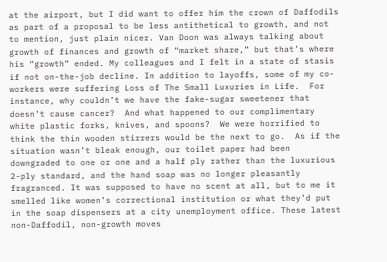at the airport, but I did want to offer him the crown of Daffodils as part of a proposal to be less antithetical to growth, and not to mention, just plain nicer. Van Doon was always talking about growth of finances and growth of “market share,” but that’s where his “growth” ended. My colleagues and I felt in a state of stasis if not on-the-job decline. In addition to layoffs, some of my co-workers were suffering Loss of The Small Luxuries in Life.  For instance, why couldn’t we have the fake-sugar sweetener that doesn’t cause cancer?  And what happened to our complimentary white plastic forks, knives, and spoons?  We were horrified to think the thin wooden stirrers would be the next to go.  As if the situation wasn’t bleak enough, our toilet paper had been downgraded to one or one and a half ply rather than the luxurious 2-ply standard, and the hand soap was no longer pleasantly fragranced. It was supposed to have no scent at all, but to me it smelled like women’s correctional institution or what they’d put in the soap dispensers at a city unemployment office. These latest non-Daffodil, non-growth moves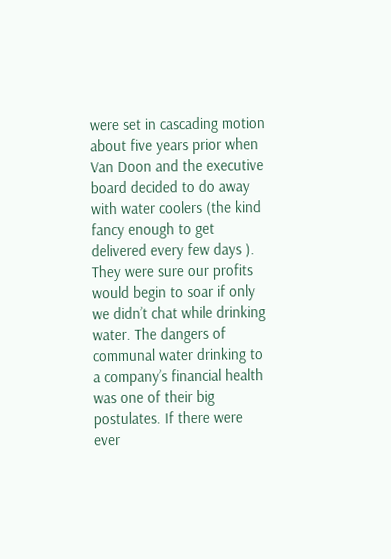were set in cascading motion about five years prior when Van Doon and the executive board decided to do away with water coolers (the kind fancy enough to get delivered every few days ). They were sure our profits would begin to soar if only we didn’t chat while drinking water. The dangers of communal water drinking to a company’s financial health was one of their big postulates. If there were ever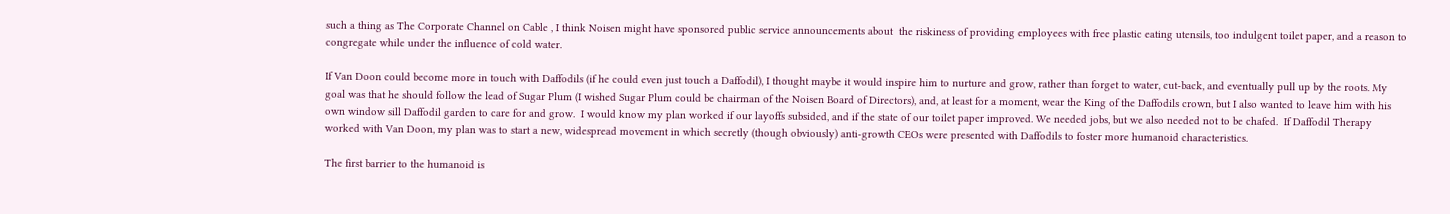such a thing as The Corporate Channel on Cable , I think Noisen might have sponsored public service announcements about  the riskiness of providing employees with free plastic eating utensils, too indulgent toilet paper, and a reason to congregate while under the influence of cold water.

If Van Doon could become more in touch with Daffodils (if he could even just touch a Daffodil), I thought maybe it would inspire him to nurture and grow, rather than forget to water, cut-back, and eventually pull up by the roots. My goal was that he should follow the lead of Sugar Plum (I wished Sugar Plum could be chairman of the Noisen Board of Directors), and, at least for a moment, wear the King of the Daffodils crown, but I also wanted to leave him with his own window sill Daffodil garden to care for and grow.  I would know my plan worked if our layoffs subsided, and if the state of our toilet paper improved. We needed jobs, but we also needed not to be chafed.  If Daffodil Therapy worked with Van Doon, my plan was to start a new, widespread movement in which secretly (though obviously) anti-growth CEOs were presented with Daffodils to foster more humanoid characteristics.

The first barrier to the humanoid is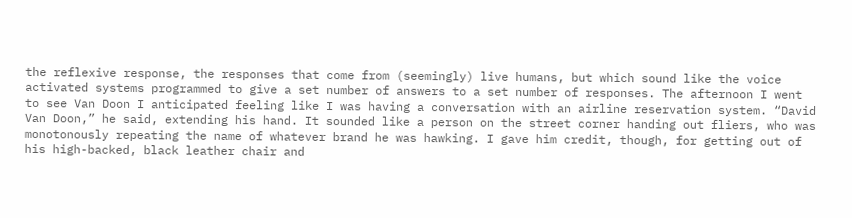the reflexive response, the responses that come from (seemingly) live humans, but which sound like the voice activated systems programmed to give a set number of answers to a set number of responses. The afternoon I went to see Van Doon I anticipated feeling like I was having a conversation with an airline reservation system. “David Van Doon,” he said, extending his hand. It sounded like a person on the street corner handing out fliers, who was monotonously repeating the name of whatever brand he was hawking. I gave him credit, though, for getting out of his high-backed, black leather chair and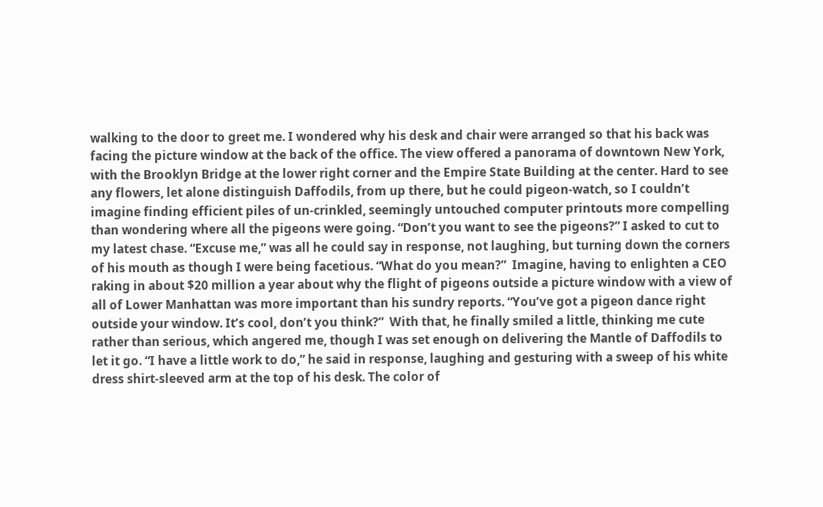walking to the door to greet me. I wondered why his desk and chair were arranged so that his back was facing the picture window at the back of the office. The view offered a panorama of downtown New York, with the Brooklyn Bridge at the lower right corner and the Empire State Building at the center. Hard to see any flowers, let alone distinguish Daffodils, from up there, but he could pigeon-watch, so I couldn’t imagine finding efficient piles of un-crinkled, seemingly untouched computer printouts more compelling than wondering where all the pigeons were going. “Don’t you want to see the pigeons?” I asked to cut to my latest chase. “Excuse me,” was all he could say in response, not laughing, but turning down the corners of his mouth as though I were being facetious. “What do you mean?”  Imagine, having to enlighten a CEO raking in about $20 million a year about why the flight of pigeons outside a picture window with a view of all of Lower Manhattan was more important than his sundry reports. “You’ve got a pigeon dance right outside your window. It’s cool, don’t you think?”  With that, he finally smiled a little, thinking me cute rather than serious, which angered me, though I was set enough on delivering the Mantle of Daffodils to let it go. “I have a little work to do,” he said in response, laughing and gesturing with a sweep of his white dress shirt-sleeved arm at the top of his desk. The color of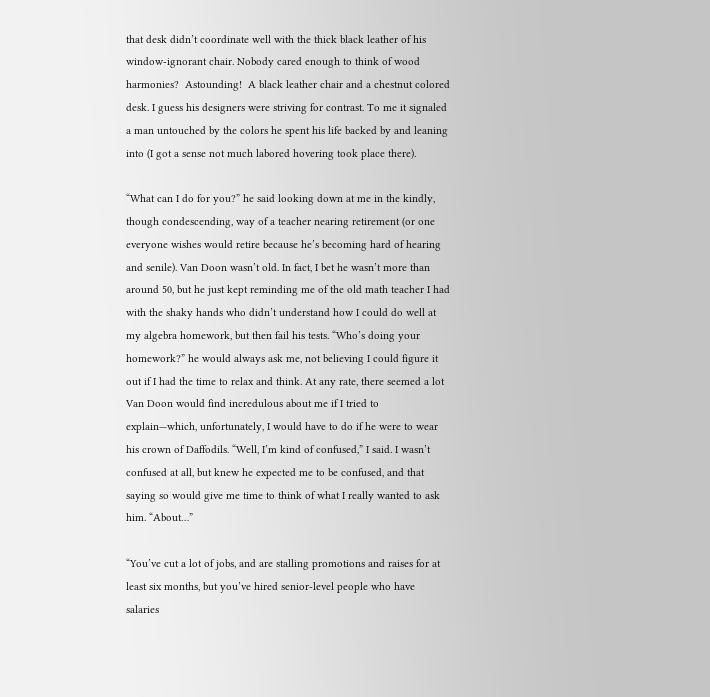that desk didn’t coordinate well with the thick black leather of his window-ignorant chair. Nobody cared enough to think of wood harmonies?  Astounding!  A black leather chair and a chestnut colored desk. I guess his designers were striving for contrast. To me it signaled a man untouched by the colors he spent his life backed by and leaning into (I got a sense not much labored hovering took place there).

“What can I do for you?” he said looking down at me in the kindly, though condescending, way of a teacher nearing retirement (or one everyone wishes would retire because he’s becoming hard of hearing and senile). Van Doon wasn’t old. In fact, I bet he wasn’t more than around 50, but he just kept reminding me of the old math teacher I had with the shaky hands who didn’t understand how I could do well at my algebra homework, but then fail his tests. “Who’s doing your homework?” he would always ask me, not believing I could figure it out if I had the time to relax and think. At any rate, there seemed a lot Van Doon would find incredulous about me if I tried to explain—which, unfortunately, I would have to do if he were to wear his crown of Daffodils. “Well, I’m kind of confused,” I said. I wasn’t confused at all, but knew he expected me to be confused, and that saying so would give me time to think of what I really wanted to ask him. “About…”

“You’ve cut a lot of jobs, and are stalling promotions and raises for at least six months, but you’ve hired senior-level people who have salaries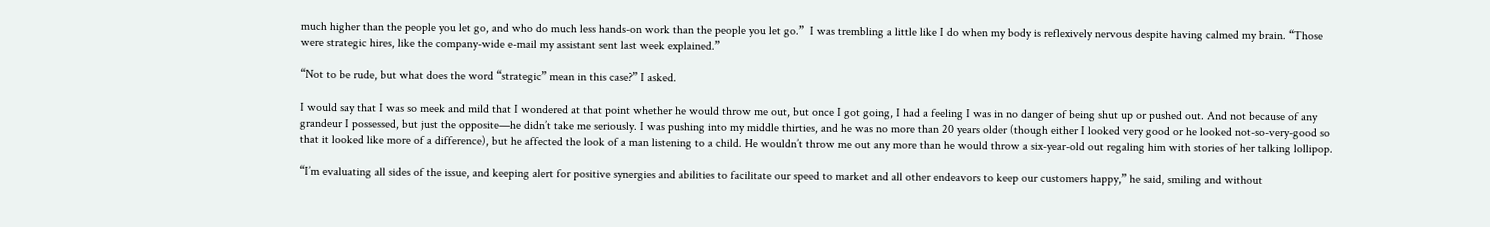much higher than the people you let go, and who do much less hands-on work than the people you let go.”  I was trembling a little like I do when my body is reflexively nervous despite having calmed my brain. “Those were strategic hires, like the company-wide e-mail my assistant sent last week explained.”

“Not to be rude, but what does the word “strategic” mean in this case?” I asked.

I would say that I was so meek and mild that I wondered at that point whether he would throw me out, but once I got going, I had a feeling I was in no danger of being shut up or pushed out. And not because of any grandeur I possessed, but just the opposite—he didn’t take me seriously. I was pushing into my middle thirties, and he was no more than 20 years older (though either I looked very good or he looked not-so-very-good so that it looked like more of a difference), but he affected the look of a man listening to a child. He wouldn’t throw me out any more than he would throw a six-year-old out regaling him with stories of her talking lollipop.

“I’m evaluating all sides of the issue, and keeping alert for positive synergies and abilities to facilitate our speed to market and all other endeavors to keep our customers happy,” he said, smiling and without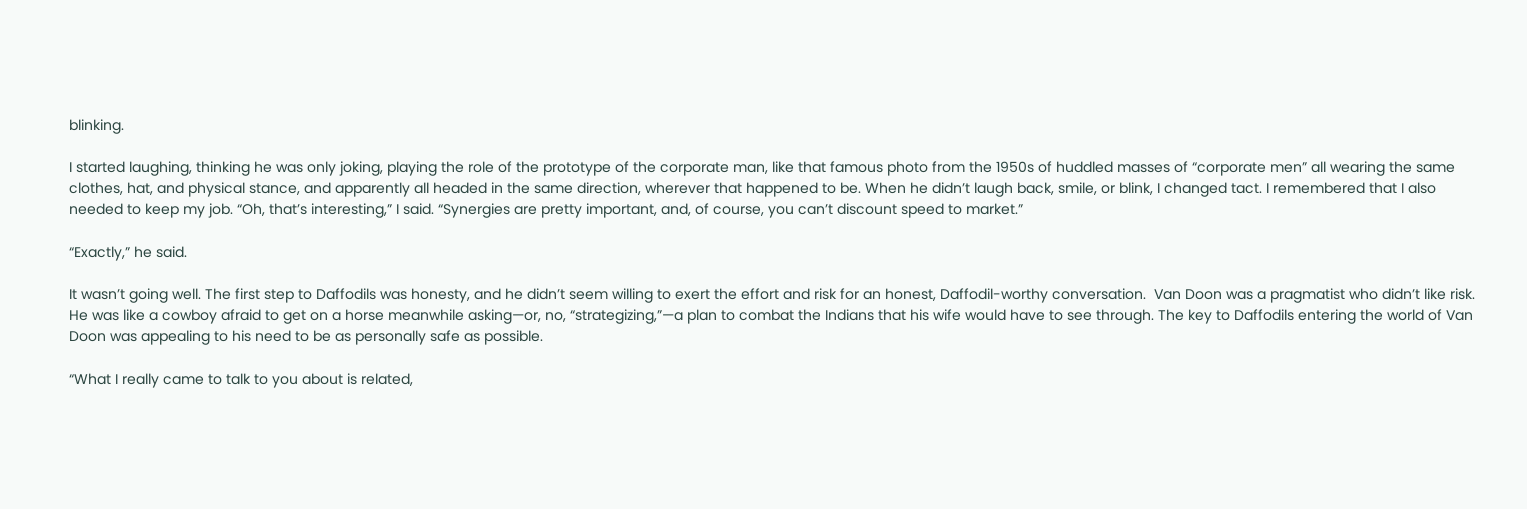blinking.

I started laughing, thinking he was only joking, playing the role of the prototype of the corporate man, like that famous photo from the 1950s of huddled masses of “corporate men” all wearing the same clothes, hat, and physical stance, and apparently all headed in the same direction, wherever that happened to be. When he didn’t laugh back, smile, or blink, I changed tact. I remembered that I also needed to keep my job. “Oh, that’s interesting,” I said. “Synergies are pretty important, and, of course, you can’t discount speed to market.”

“Exactly,” he said.

It wasn’t going well. The first step to Daffodils was honesty, and he didn’t seem willing to exert the effort and risk for an honest, Daffodil-worthy conversation.  Van Doon was a pragmatist who didn’t like risk. He was like a cowboy afraid to get on a horse meanwhile asking—or, no, “strategizing,”—a plan to combat the Indians that his wife would have to see through. The key to Daffodils entering the world of Van Doon was appealing to his need to be as personally safe as possible.

“What I really came to talk to you about is related,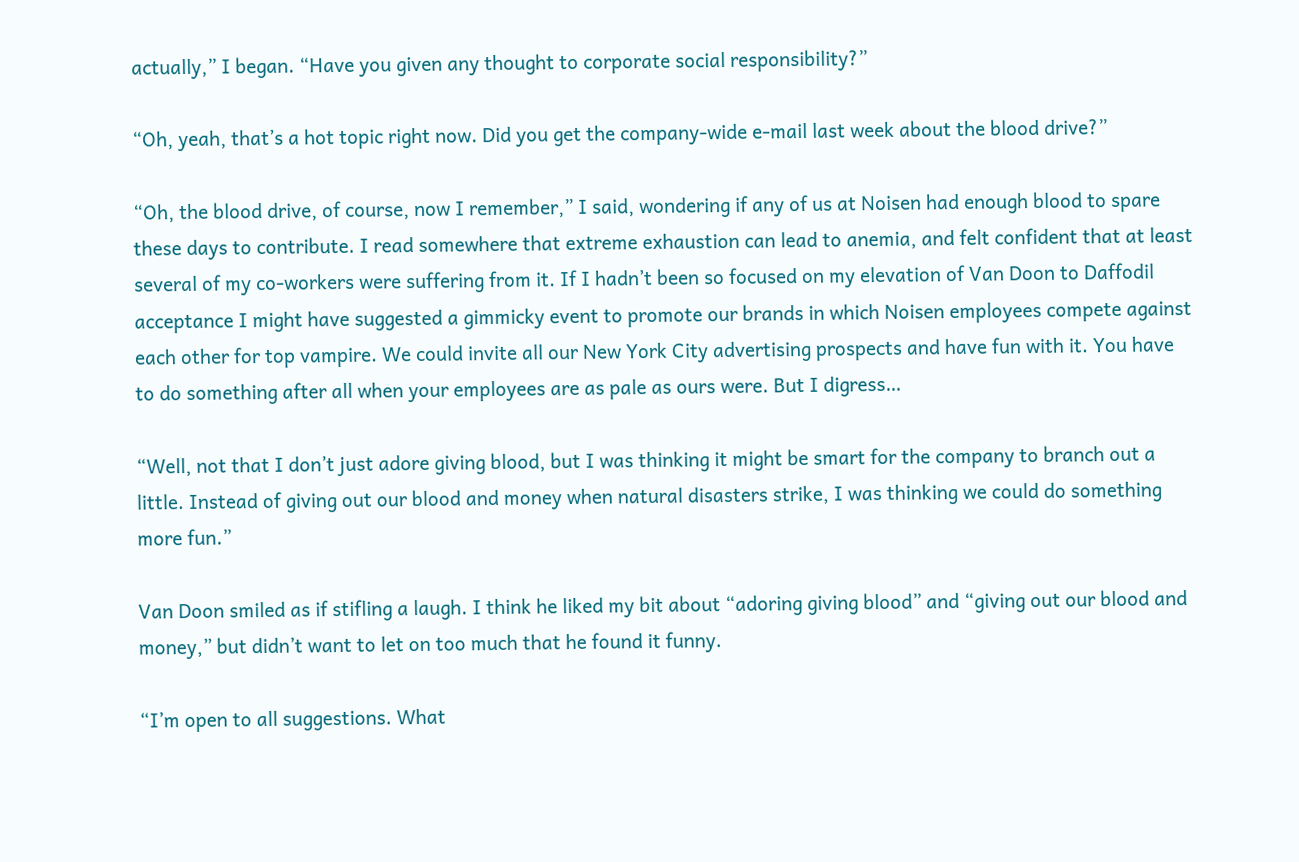actually,” I began. “Have you given any thought to corporate social responsibility?”

“Oh, yeah, that’s a hot topic right now. Did you get the company-wide e-mail last week about the blood drive?”

“Oh, the blood drive, of course, now I remember,” I said, wondering if any of us at Noisen had enough blood to spare these days to contribute. I read somewhere that extreme exhaustion can lead to anemia, and felt confident that at least several of my co-workers were suffering from it. If I hadn’t been so focused on my elevation of Van Doon to Daffodil acceptance I might have suggested a gimmicky event to promote our brands in which Noisen employees compete against each other for top vampire. We could invite all our New York City advertising prospects and have fun with it. You have to do something after all when your employees are as pale as ours were. But I digress…

“Well, not that I don’t just adore giving blood, but I was thinking it might be smart for the company to branch out a little. Instead of giving out our blood and money when natural disasters strike, I was thinking we could do something more fun.”

Van Doon smiled as if stifling a laugh. I think he liked my bit about “adoring giving blood” and “giving out our blood and money,” but didn’t want to let on too much that he found it funny.

“I’m open to all suggestions. What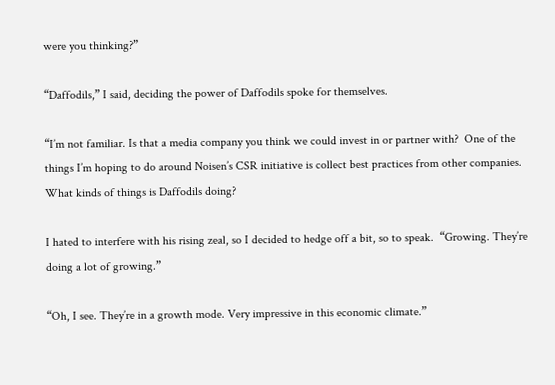were you thinking?”

“Daffodils,” I said, deciding the power of Daffodils spoke for themselves.

“I’m not familiar. Is that a media company you think we could invest in or partner with?  One of the things I’m hoping to do around Noisen’s CSR initiative is collect best practices from other companies.  What kinds of things is Daffodils doing?

I hated to interfere with his rising zeal, so I decided to hedge off a bit, so to speak.  “Growing. They’re doing a lot of growing.”

“Oh, I see. They’re in a growth mode. Very impressive in this economic climate.”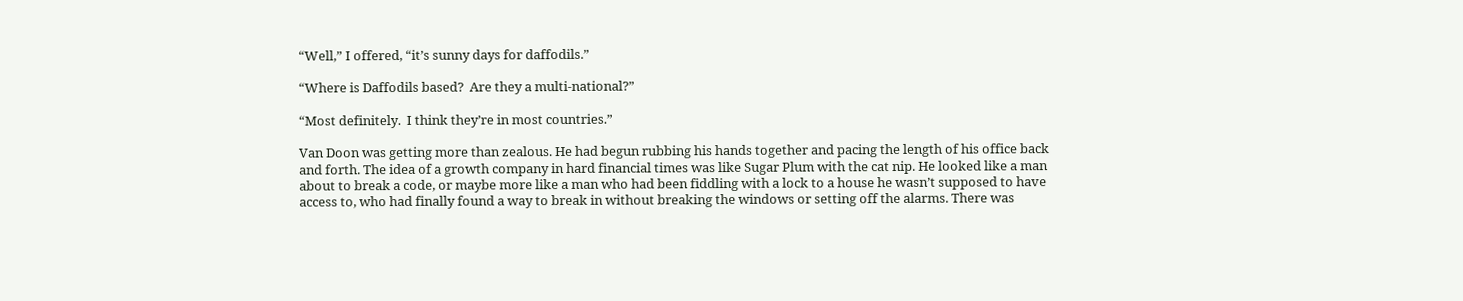“Well,” I offered, “it’s sunny days for daffodils.”

“Where is Daffodils based?  Are they a multi-national?”

“Most definitely.  I think they’re in most countries.”

Van Doon was getting more than zealous. He had begun rubbing his hands together and pacing the length of his office back and forth. The idea of a growth company in hard financial times was like Sugar Plum with the cat nip. He looked like a man about to break a code, or maybe more like a man who had been fiddling with a lock to a house he wasn’t supposed to have access to, who had finally found a way to break in without breaking the windows or setting off the alarms. There was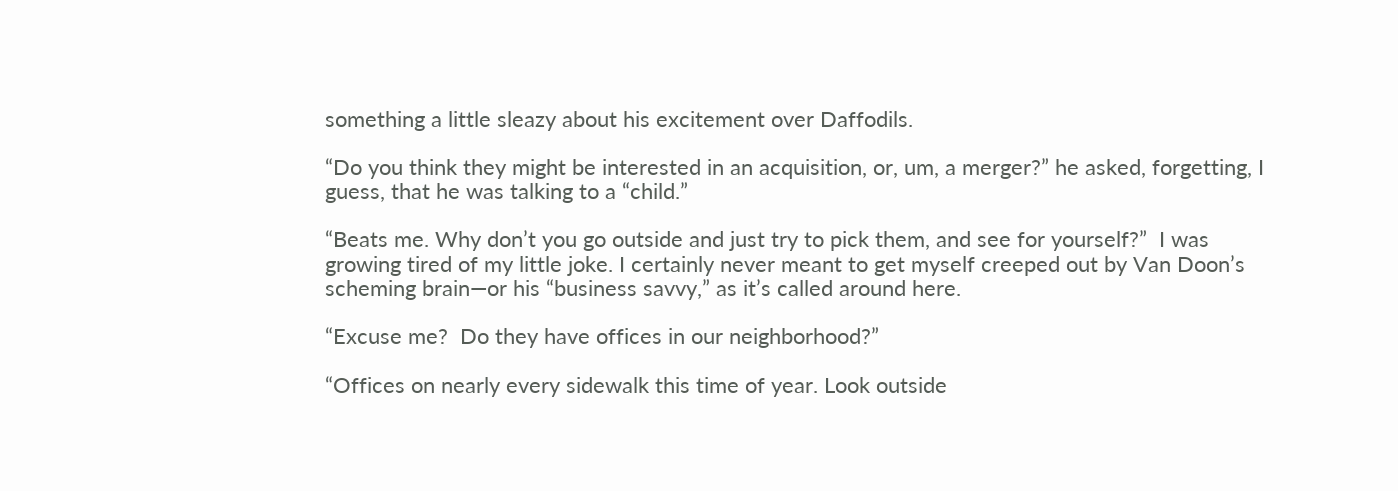something a little sleazy about his excitement over Daffodils.

“Do you think they might be interested in an acquisition, or, um, a merger?” he asked, forgetting, I guess, that he was talking to a “child.”

“Beats me. Why don’t you go outside and just try to pick them, and see for yourself?”  I was growing tired of my little joke. I certainly never meant to get myself creeped out by Van Doon’s scheming brain—or his “business savvy,” as it’s called around here.

“Excuse me?  Do they have offices in our neighborhood?”

“Offices on nearly every sidewalk this time of year. Look outside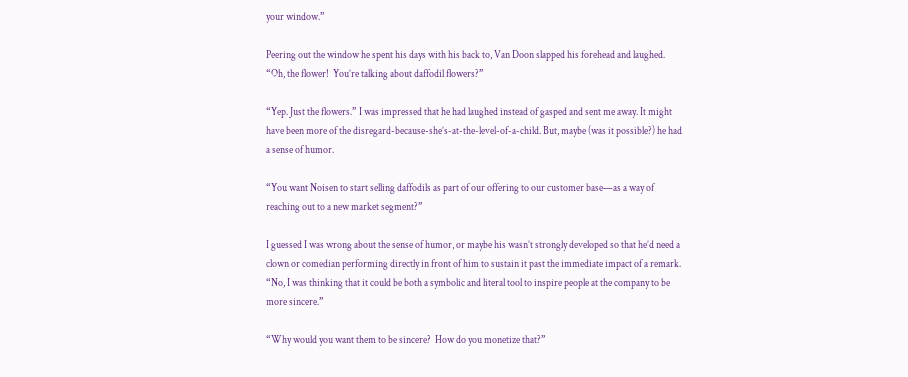your window.”

Peering out the window he spent his days with his back to, Van Doon slapped his forehead and laughed. “Oh, the flower!  You’re talking about daffodil flowers?”

“Yep. Just the flowers.” I was impressed that he had laughed instead of gasped and sent me away. It might have been more of the disregard-because-she’s-at-the-level-of-a-child. But, maybe (was it possible?) he had a sense of humor.

“You want Noisen to start selling daffodils as part of our offering to our customer base—as a way of reaching out to a new market segment?”

I guessed I was wrong about the sense of humor, or maybe his wasn’t strongly developed so that he’d need a clown or comedian performing directly in front of him to sustain it past the immediate impact of a remark. “No, I was thinking that it could be both a symbolic and literal tool to inspire people at the company to be more sincere.”

“Why would you want them to be sincere?  How do you monetize that?”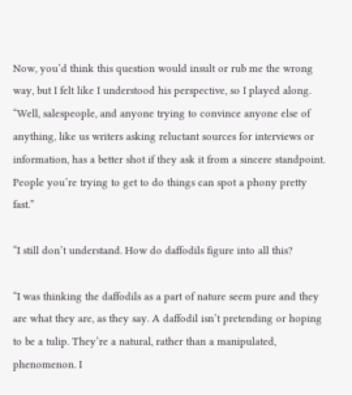Now, you’d think this question would insult or rub me the wrong way, but I felt like I understood his perspective, so I played along. “Well, salespeople, and anyone trying to convince anyone else of anything, like us writers asking reluctant sources for interviews or information, has a better shot if they ask it from a sincere standpoint. People you’re trying to get to do things can spot a phony pretty fast.”

“I still don’t understand. How do daffodils figure into all this?

“I was thinking the daffodils as a part of nature seem pure and they are what they are, as they say. A daffodil isn’t pretending or hoping to be a tulip. They’re a natural, rather than a manipulated, phenomenon. I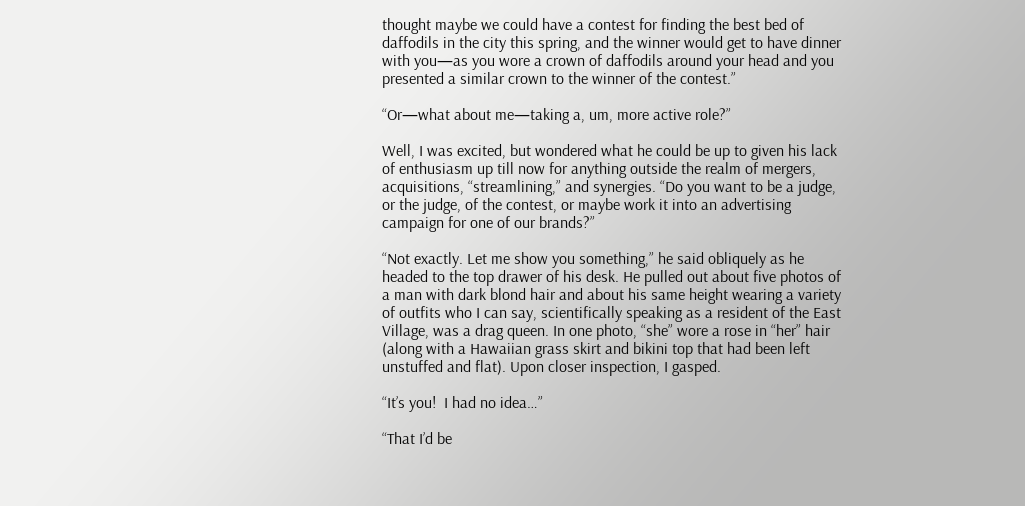thought maybe we could have a contest for finding the best bed of daffodils in the city this spring, and the winner would get to have dinner with you—as you wore a crown of daffodils around your head and you presented a similar crown to the winner of the contest.”

“Or—what about me—taking a, um, more active role?”

Well, I was excited, but wondered what he could be up to given his lack of enthusiasm up till now for anything outside the realm of mergers, acquisitions, “streamlining,” and synergies. “Do you want to be a judge, or the judge, of the contest, or maybe work it into an advertising campaign for one of our brands?”

“Not exactly. Let me show you something,” he said obliquely as he headed to the top drawer of his desk. He pulled out about five photos of a man with dark blond hair and about his same height wearing a variety of outfits who I can say, scientifically speaking as a resident of the East Village, was a drag queen. In one photo, “she” wore a rose in “her” hair (along with a Hawaiian grass skirt and bikini top that had been left unstuffed and flat). Upon closer inspection, I gasped.

“It’s you!  I had no idea…”

“That I’d be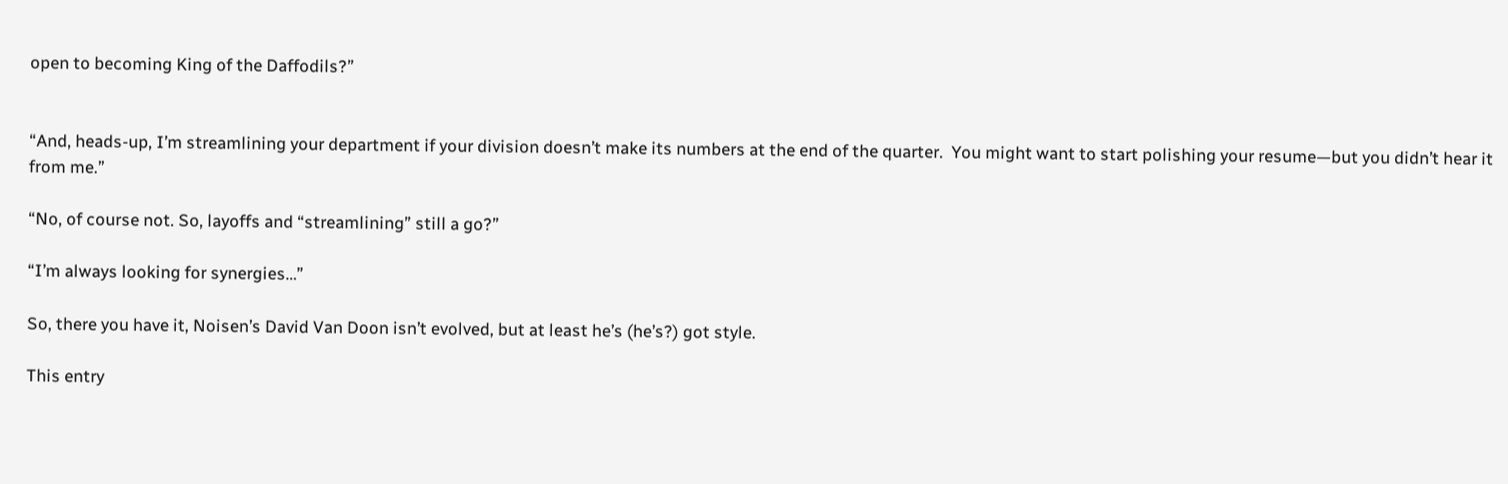open to becoming King of the Daffodils?”


“And, heads-up, I’m streamlining your department if your division doesn’t make its numbers at the end of the quarter.  You might want to start polishing your resume—but you didn’t hear it from me.”

“No, of course not. So, layoffs and “streamlining” still a go?”

“I’m always looking for synergies…”

So, there you have it, Noisen’s David Van Doon isn’t evolved, but at least he’s (he’s?) got style.

This entry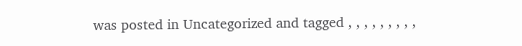was posted in Uncategorized and tagged , , , , , , , , ,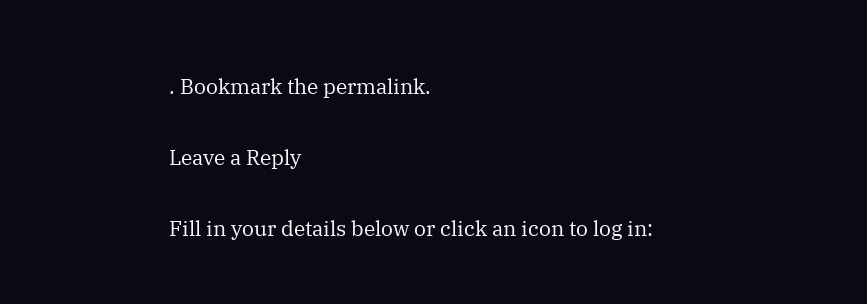. Bookmark the permalink.

Leave a Reply

Fill in your details below or click an icon to log in: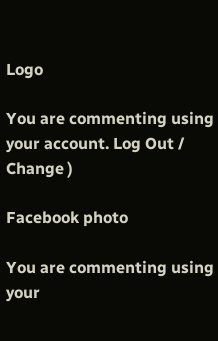Logo

You are commenting using your account. Log Out /  Change )

Facebook photo

You are commenting using your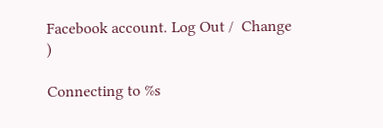Facebook account. Log Out /  Change )

Connecting to %s